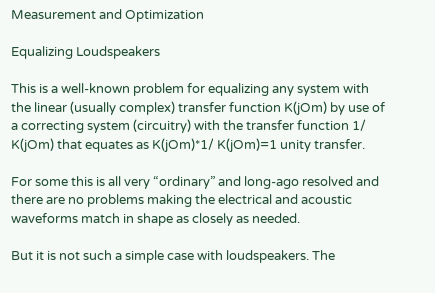Measurement and Optimization

Equalizing Loudspeakers

This is a well-known problem for equalizing any system with the linear (usually complex) transfer function K(jOm) by use of a correcting system (circuitry) with the transfer function 1/ K(jOm) that equates as K(jOm)*1/ K(jOm)=1 unity transfer.

For some this is all very “ordinary” and long-ago resolved and there are no problems making the electrical and acoustic waveforms match in shape as closely as needed.

But it is not such a simple case with loudspeakers. The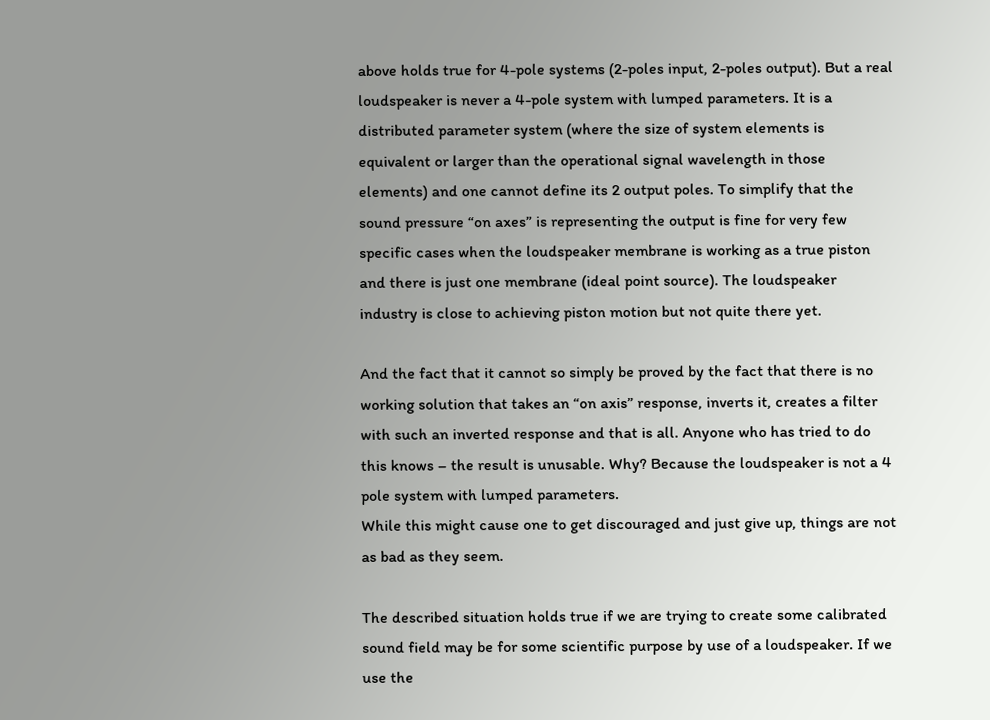above holds true for 4-pole systems (2-poles input, 2-poles output). But a real loudspeaker is never a 4-pole system with lumped parameters. It is a distributed parameter system (where the size of system elements is equivalent or larger than the operational signal wavelength in those elements) and one cannot define its 2 output poles. To simplify that the sound pressure “on axes” is representing the output is fine for very few specific cases when the loudspeaker membrane is working as a true piston and there is just one membrane (ideal point source). The loudspeaker industry is close to achieving piston motion but not quite there yet.

And the fact that it cannot so simply be proved by the fact that there is no working solution that takes an “on axis” response, inverts it, creates a filter with such an inverted response and that is all. Anyone who has tried to do this knows – the result is unusable. Why? Because the loudspeaker is not a 4 pole system with lumped parameters.
While this might cause one to get discouraged and just give up, things are not as bad as they seem.

The described situation holds true if we are trying to create some calibrated sound field may be for some scientific purpose by use of a loudspeaker. If we use the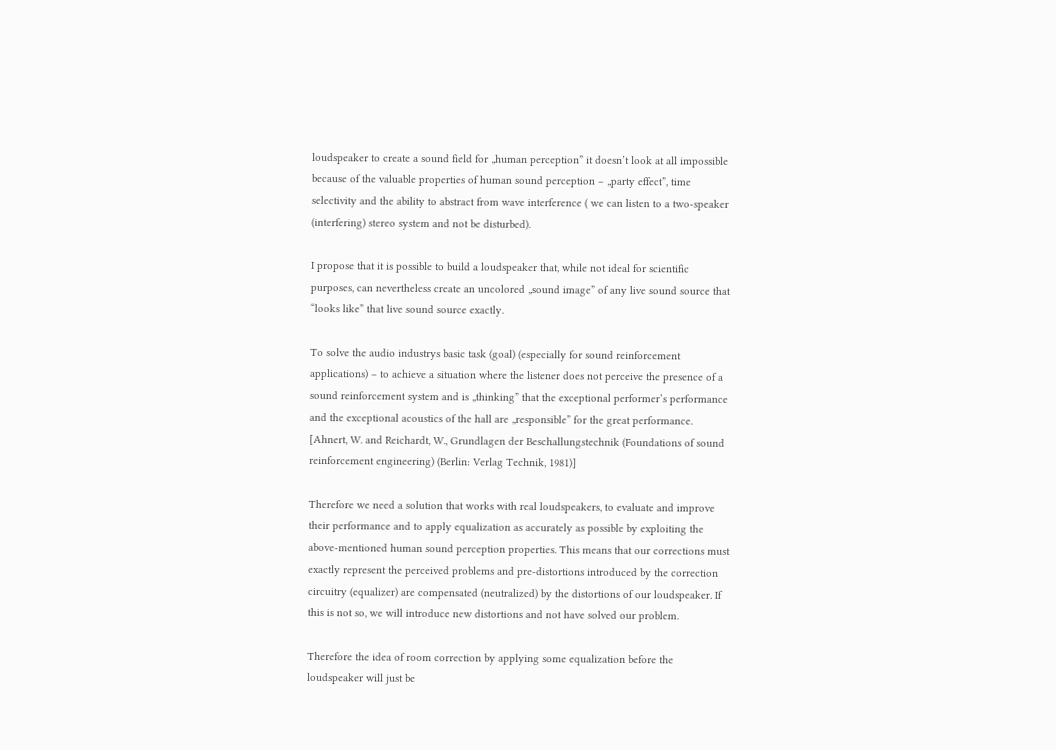loudspeaker to create a sound field for „human perception” it doesn’t look at all impossible because of the valuable properties of human sound perception – „party effect”, time selectivity and the ability to abstract from wave interference ( we can listen to a two-speaker (interfering) stereo system and not be disturbed).

I propose that it is possible to build a loudspeaker that, while not ideal for scientific purposes, can nevertheless create an uncolored „sound image” of any live sound source that “looks like” that live sound source exactly.

To solve the audio industrys basic task (goal) (especially for sound reinforcement applications) – to achieve a situation where the listener does not perceive the presence of a sound reinforcement system and is „thinking” that the exceptional performer’s performance and the exceptional acoustics of the hall are „responsible” for the great performance. [Ahnert, W. and Reichardt, W., Grundlagen der Beschallungstechnik (Foundations of sound reinforcement engineering) (Berlin: Verlag Technik, 1981)]

Therefore we need a solution that works with real loudspeakers, to evaluate and improve their performance and to apply equalization as accurately as possible by exploiting the above-mentioned human sound perception properties. This means that our corrections must exactly represent the perceived problems and pre-distortions introduced by the correction circuitry (equalizer) are compensated (neutralized) by the distortions of our loudspeaker. If this is not so, we will introduce new distortions and not have solved our problem.

Therefore the idea of room correction by applying some equalization before the loudspeaker will just be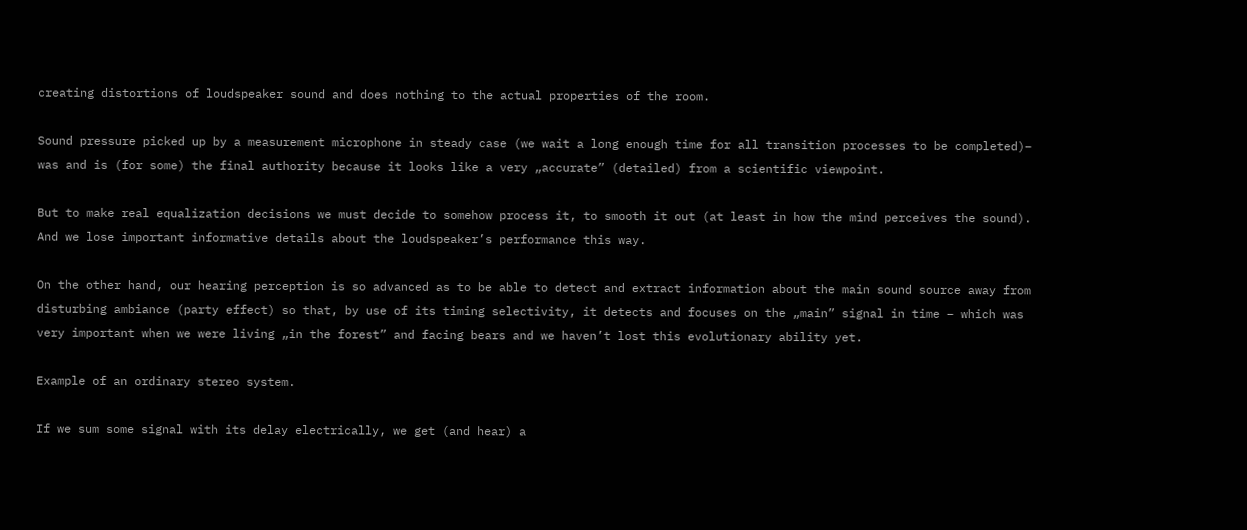creating distortions of loudspeaker sound and does nothing to the actual properties of the room.

Sound pressure picked up by a measurement microphone in steady case (we wait a long enough time for all transition processes to be completed)– was and is (for some) the final authority because it looks like a very „accurate” (detailed) from a scientific viewpoint.

But to make real equalization decisions we must decide to somehow process it, to smooth it out (at least in how the mind perceives the sound). And we lose important informative details about the loudspeaker’s performance this way.

On the other hand, our hearing perception is so advanced as to be able to detect and extract information about the main sound source away from disturbing ambiance (party effect) so that, by use of its timing selectivity, it detects and focuses on the „main” signal in time – which was very important when we were living „in the forest” and facing bears and we haven’t lost this evolutionary ability yet.

Example of an ordinary stereo system.

If we sum some signal with its delay electrically, we get (and hear) a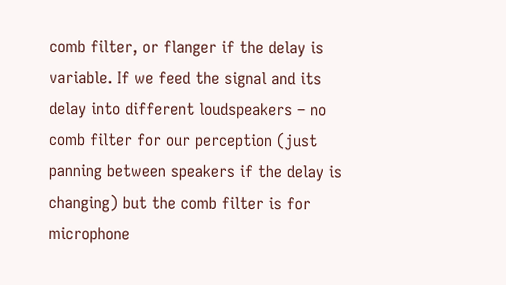comb filter, or flanger if the delay is variable. If we feed the signal and its delay into different loudspeakers – no comb filter for our perception (just panning between speakers if the delay is changing) but the comb filter is for microphone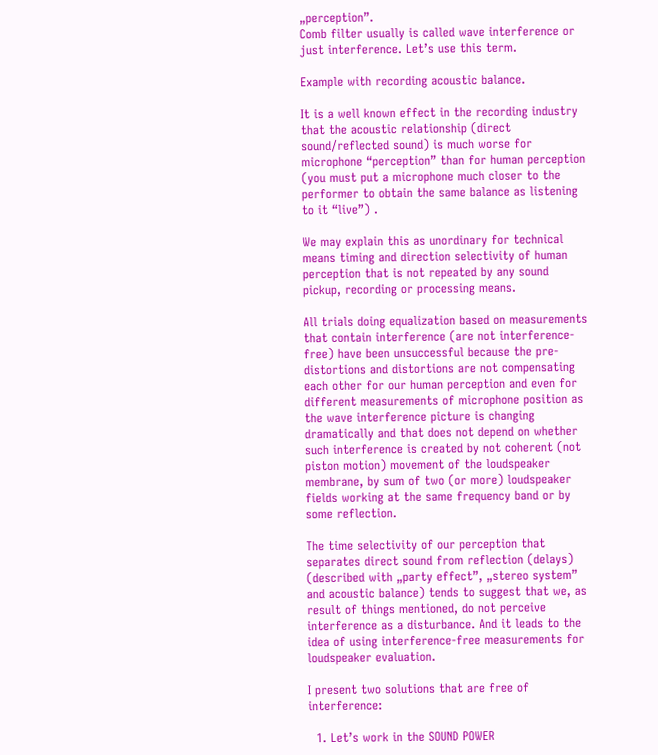„perception”.
Comb filter usually is called wave interference or just interference. Let’s use this term.

Example with recording acoustic balance.

It is a well known effect in the recording industry that the acoustic relationship (direct sound/reflected sound) is much worse for microphone “perception” than for human perception (you must put a microphone much closer to the performer to obtain the same balance as listening to it “live”) .

We may explain this as unordinary for technical means timing and direction selectivity of human perception that is not repeated by any sound pickup, recording or processing means.

All trials doing equalization based on measurements that contain interference (are not interference-free) have been unsuccessful because the pre-distortions and distortions are not compensating each other for our human perception and even for different measurements of microphone position as the wave interference picture is changing dramatically and that does not depend on whether such interference is created by not coherent (not piston motion) movement of the loudspeaker membrane, by sum of two (or more) loudspeaker fields working at the same frequency band or by some reflection.

The time selectivity of our perception that separates direct sound from reflection (delays) (described with „party effect”, „stereo system” and acoustic balance) tends to suggest that we, as result of things mentioned, do not perceive interference as a disturbance. And it leads to the idea of using interference-free measurements for loudspeaker evaluation.

I present two solutions that are free of interference:

  1. Let’s work in the SOUND POWER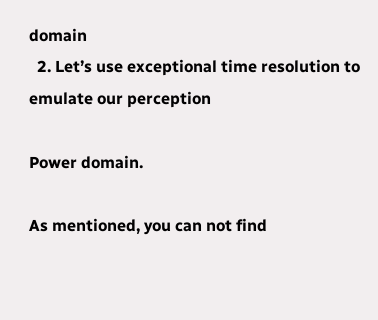domain
  2. Let’s use exceptional time resolution to emulate our perception

Power domain.

As mentioned, you can not find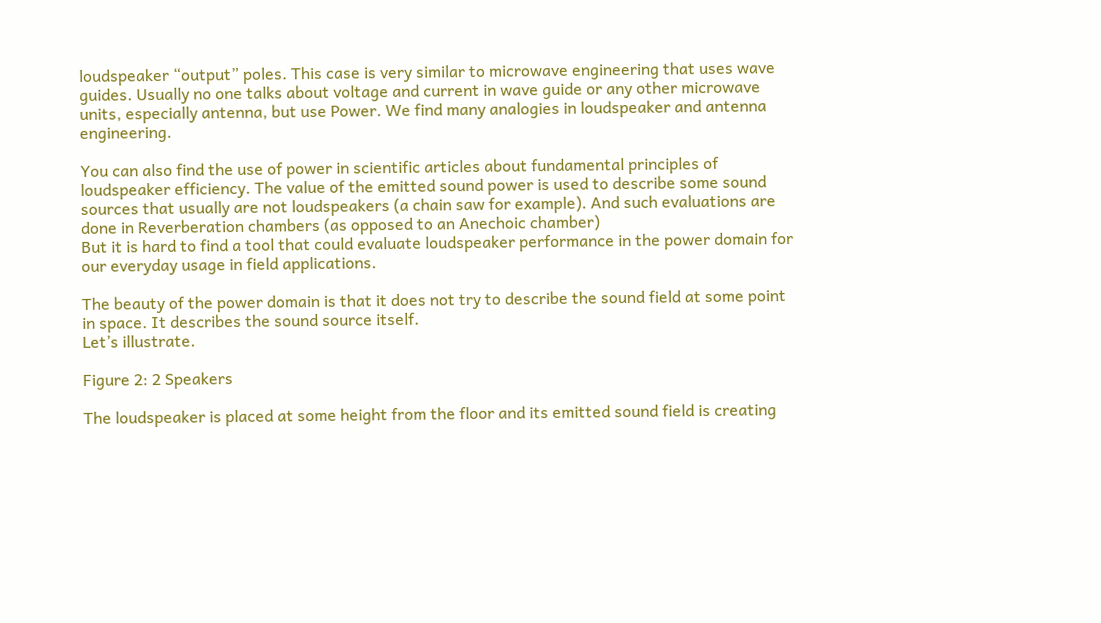loudspeaker “output” poles. This case is very similar to microwave engineering that uses wave guides. Usually no one talks about voltage and current in wave guide or any other microwave units, especially antenna, but use Power. We find many analogies in loudspeaker and antenna engineering.

You can also find the use of power in scientific articles about fundamental principles of loudspeaker efficiency. The value of the emitted sound power is used to describe some sound sources that usually are not loudspeakers (a chain saw for example). And such evaluations are done in Reverberation chambers (as opposed to an Anechoic chamber)
But it is hard to find a tool that could evaluate loudspeaker performance in the power domain for our everyday usage in field applications.

The beauty of the power domain is that it does not try to describe the sound field at some point in space. It describes the sound source itself.
Let’s illustrate.

Figure 2: 2 Speakers

The loudspeaker is placed at some height from the floor and its emitted sound field is creating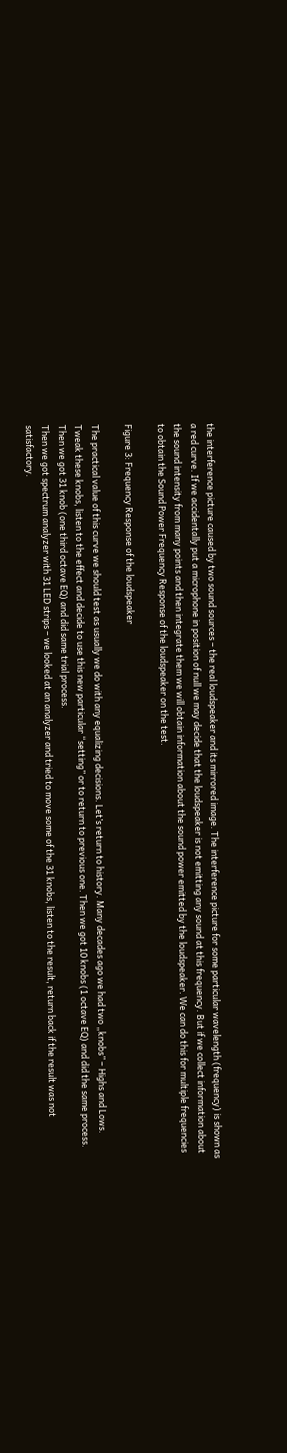the interference picture caused by two sound sources – the real loudspeaker and its mirrored image. The interference picture for some particular wavelength (frequency) is shown as a red curve. If we accidentally put a microphone in position of null we may decide that the loudspeaker is not emitting any sound at this frequency. But if we collect information about the sound intensity from many points and then integrate them we will obtain information about the sound power emitted by the loudspeaker. We can do this for multiple frequencies to obtain the Sound Power Frequency Response of the loudspeaker on the test.

Figure 3: Frequency Response of the loudspeaker

The practical value of this curve we should test as usually we do with any equalizing decisions. Let’s return to history. Many decades ago we had two „knobs” – Highs and Lows. Tweak these knobs, listen to the effect and decide to use this new particular “setting” or to return to previous one. Then we got 10 knobs (1 octave EQ) and did the same process. Then we got 31 knob (one third octave EQ) and did same trial process.
Then we got spectrum analyzer with 31 LED strips – we looked at an analyzer and tried to move some of the 31 knobs, listen to the result, return back if the result was not satisfactory.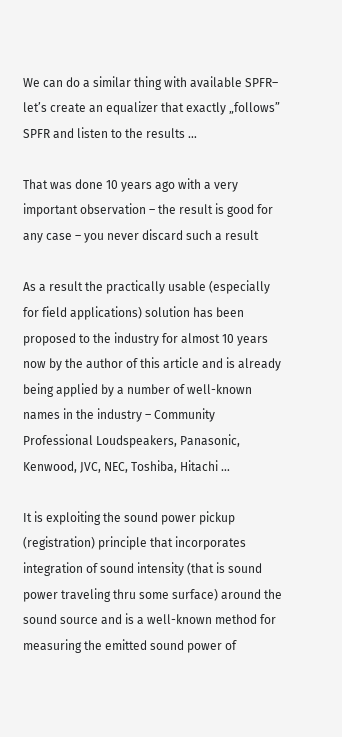We can do a similar thing with available SPFR– let’s create an equalizer that exactly „follows” SPFR and listen to the results …

That was done 10 years ago with a very important observation – the result is good for any case – you never discard such a result

As a result the practically usable (especially for field applications) solution has been proposed to the industry for almost 10 years now by the author of this article and is already being applied by a number of well-known names in the industry – Community Professional Loudspeakers, Panasonic, Kenwood, JVC, NEC, Toshiba, Hitachi …

It is exploiting the sound power pickup (registration) principle that incorporates integration of sound intensity (that is sound power traveling thru some surface) around the sound source and is a well-known method for measuring the emitted sound power of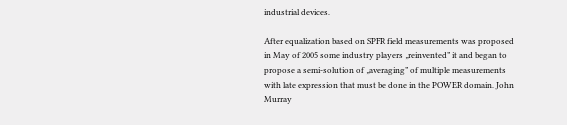industrial devices.

After equalization based on SPFR field measurements was proposed in May of 2005 some industry players „reinvented” it and began to propose a semi-solution of „averaging” of multiple measurements with late expression that must be done in the POWER domain. John Murray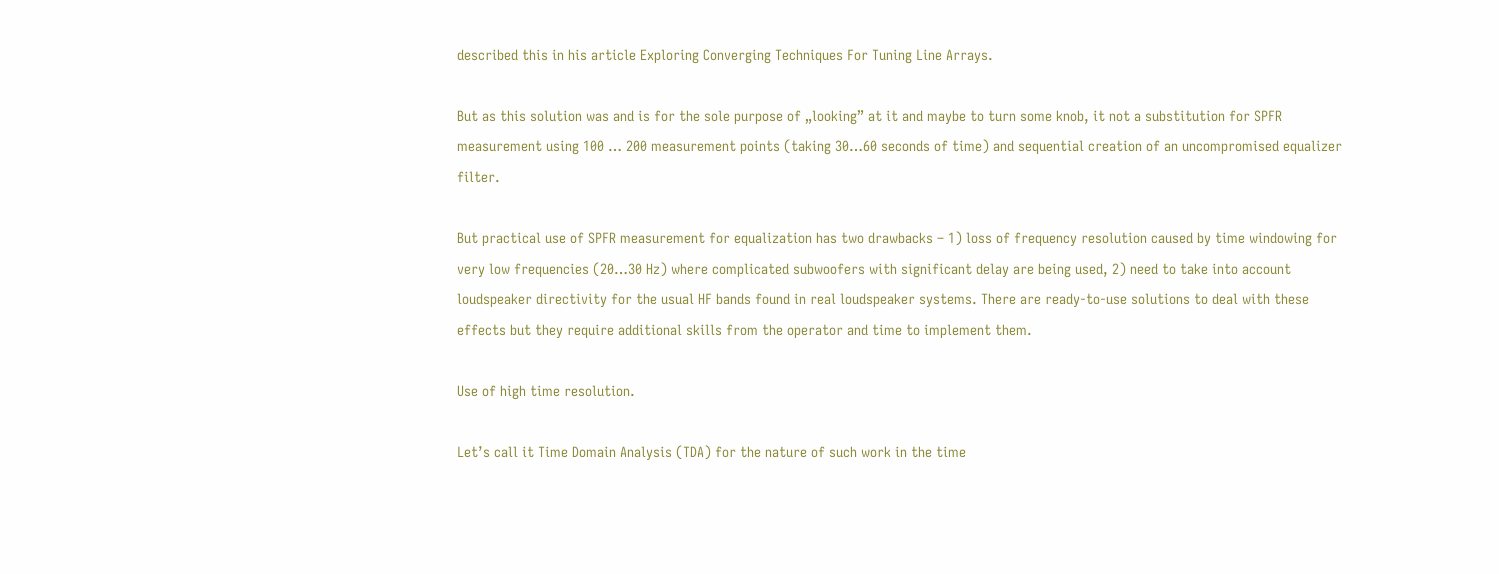described this in his article Exploring Converging Techniques For Tuning Line Arrays.

But as this solution was and is for the sole purpose of „looking” at it and maybe to turn some knob, it not a substitution for SPFR measurement using 100 … 200 measurement points (taking 30…60 seconds of time) and sequential creation of an uncompromised equalizer filter.

But practical use of SPFR measurement for equalization has two drawbacks – 1) loss of frequency resolution caused by time windowing for very low frequencies (20…30 Hz) where complicated subwoofers with significant delay are being used, 2) need to take into account loudspeaker directivity for the usual HF bands found in real loudspeaker systems. There are ready-to-use solutions to deal with these effects but they require additional skills from the operator and time to implement them.

Use of high time resolution.

Let’s call it Time Domain Analysis (TDA) for the nature of such work in the time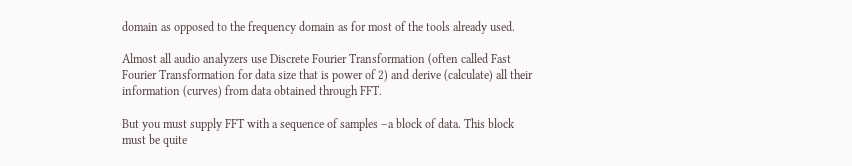domain as opposed to the frequency domain as for most of the tools already used.

Almost all audio analyzers use Discrete Fourier Transformation (often called Fast Fourier Transformation for data size that is power of 2) and derive (calculate) all their information (curves) from data obtained through FFT.

But you must supply FFT with a sequence of samples –a block of data. This block must be quite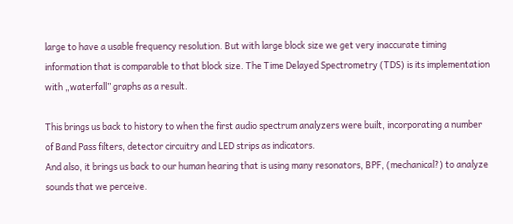large to have a usable frequency resolution. But with large block size we get very inaccurate timing information that is comparable to that block size. The Time Delayed Spectrometry (TDS) is its implementation with „waterfall” graphs as a result.

This brings us back to history to when the first audio spectrum analyzers were built, incorporating a number of Band Pass filters, detector circuitry and LED strips as indicators.
And also, it brings us back to our human hearing that is using many resonators, BPF, (mechanical?) to analyze sounds that we perceive.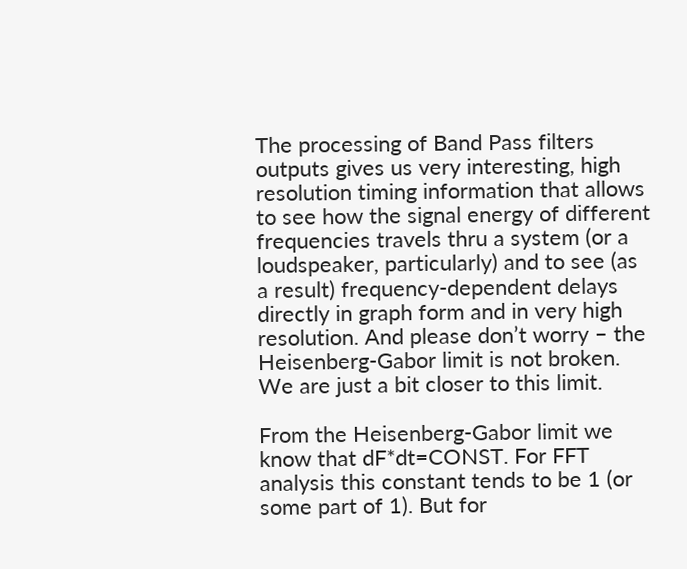The processing of Band Pass filters outputs gives us very interesting, high resolution timing information that allows to see how the signal energy of different frequencies travels thru a system (or a loudspeaker, particularly) and to see (as a result) frequency-dependent delays directly in graph form and in very high resolution. And please don’t worry – the Heisenberg-Gabor limit is not broken. We are just a bit closer to this limit.

From the Heisenberg-Gabor limit we know that dF*dt=CONST. For FFT analysis this constant tends to be 1 (or some part of 1). But for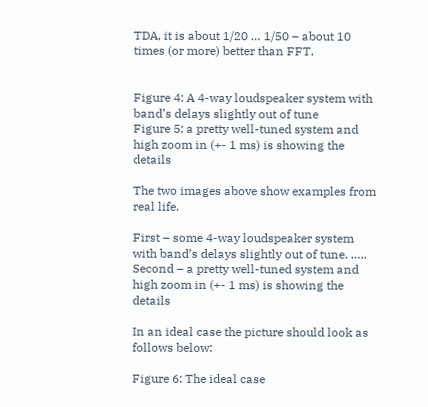TDA, it is about 1/20 … 1/50 – about 10 times (or more) better than FFT.


Figure 4: A 4-way loudspeaker system with band’s delays slightly out of tune
Figure 5: a pretty well-tuned system and high zoom in (+- 1 ms) is showing the details

The two images above show examples from real life.

First – some 4-way loudspeaker system with band’s delays slightly out of tune. …..
Second – a pretty well-tuned system and high zoom in (+- 1 ms) is showing the details

In an ideal case the picture should look as follows below:

Figure 6: The ideal case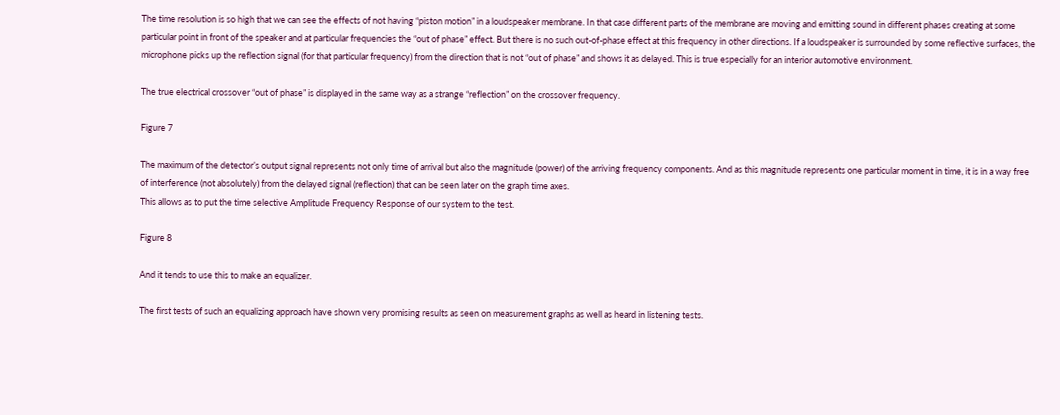The time resolution is so high that we can see the effects of not having “piston motion” in a loudspeaker membrane. In that case different parts of the membrane are moving and emitting sound in different phases creating at some particular point in front of the speaker and at particular frequencies the “out of phase” effect. But there is no such out-of-phase effect at this frequency in other directions. If a loudspeaker is surrounded by some reflective surfaces, the microphone picks up the reflection signal (for that particular frequency) from the direction that is not “out of phase” and shows it as delayed. This is true especially for an interior automotive environment.

The true electrical crossover “out of phase” is displayed in the same way as a strange “reflection” on the crossover frequency.

Figure 7

The maximum of the detector’s output signal represents not only time of arrival but also the magnitude (power) of the arriving frequency components. And as this magnitude represents one particular moment in time, it is in a way free of interference (not absolutely) from the delayed signal (reflection) that can be seen later on the graph time axes.
This allows as to put the time selective Amplitude Frequency Response of our system to the test.

Figure 8

And it tends to use this to make an equalizer.

The first tests of such an equalizing approach have shown very promising results as seen on measurement graphs as well as heard in listening tests.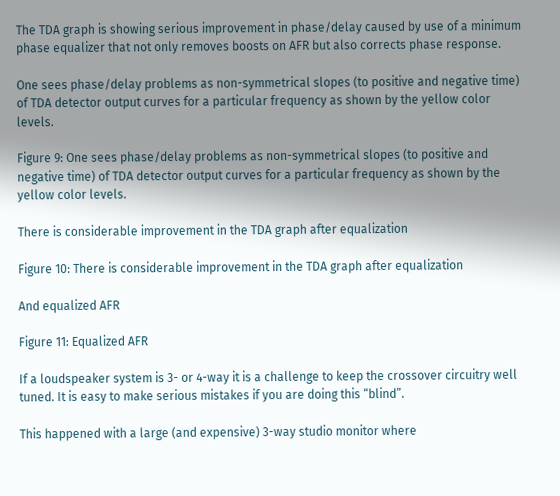The TDA graph is showing serious improvement in phase/delay caused by use of a minimum phase equalizer that not only removes boosts on AFR but also corrects phase response.

One sees phase/delay problems as non-symmetrical slopes (to positive and negative time) of TDA detector output curves for a particular frequency as shown by the yellow color levels.

Figure 9: One sees phase/delay problems as non-symmetrical slopes (to positive and negative time) of TDA detector output curves for a particular frequency as shown by the yellow color levels.

There is considerable improvement in the TDA graph after equalization

Figure 10: There is considerable improvement in the TDA graph after equalization

And equalized AFR

Figure 11: Equalized AFR

If a loudspeaker system is 3- or 4-way it is a challenge to keep the crossover circuitry well tuned. It is easy to make serious mistakes if you are doing this “blind”.

This happened with a large (and expensive) 3-way studio monitor where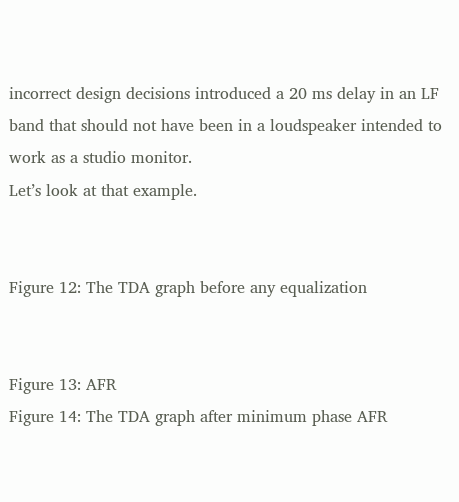incorrect design decisions introduced a 20 ms delay in an LF band that should not have been in a loudspeaker intended to work as a studio monitor.
Let’s look at that example.


Figure 12: The TDA graph before any equalization


Figure 13: AFR
Figure 14: The TDA graph after minimum phase AFR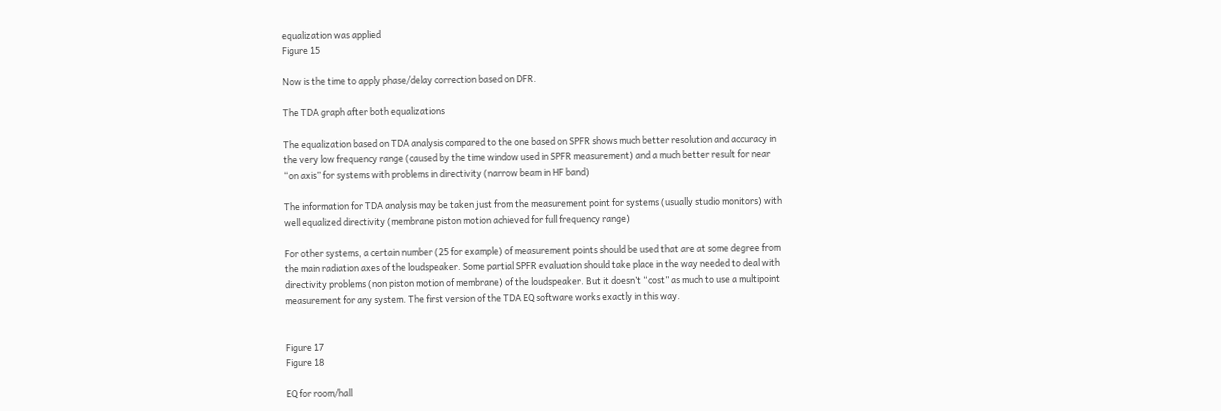equalization was applied
Figure 15

Now is the time to apply phase/delay correction based on DFR.

The TDA graph after both equalizations

The equalization based on TDA analysis compared to the one based on SPFR shows much better resolution and accuracy in the very low frequency range (caused by the time window used in SPFR measurement) and a much better result for near “on axis” for systems with problems in directivity (narrow beam in HF band)

The information for TDA analysis may be taken just from the measurement point for systems (usually studio monitors) with well equalized directivity (membrane piston motion achieved for full frequency range)

For other systems, a certain number (25 for example) of measurement points should be used that are at some degree from the main radiation axes of the loudspeaker. Some partial SPFR evaluation should take place in the way needed to deal with directivity problems (non piston motion of membrane) of the loudspeaker. But it doesn’t “cost” as much to use a multipoint measurement for any system. The first version of the TDA EQ software works exactly in this way.


Figure 17
Figure 18

EQ for room/hall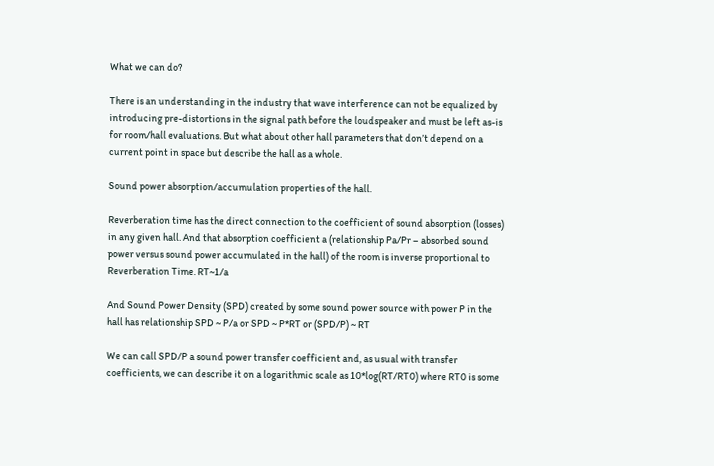What we can do?

There is an understanding in the industry that wave interference can not be equalized by introducing pre-distortions in the signal path before the loudspeaker and must be left as-is for room/hall evaluations. But what about other hall parameters that don’t depend on a current point in space but describe the hall as a whole.

Sound power absorption/accumulation properties of the hall.

Reverberation time has the direct connection to the coefficient of sound absorption (losses) in any given hall. And that absorption coefficient a (relationship Pa/Pr – absorbed sound power versus sound power accumulated in the hall) of the room is inverse proportional to Reverberation Time. RT~1/a

And Sound Power Density (SPD) created by some sound power source with power P in the hall has relationship SPD ~ P/a or SPD ~ P*RT or (SPD/P) ~ RT

We can call SPD/P a sound power transfer coefficient and, as usual with transfer coefficients, we can describe it on a logarithmic scale as 10*log(RT/RT0) where RT0 is some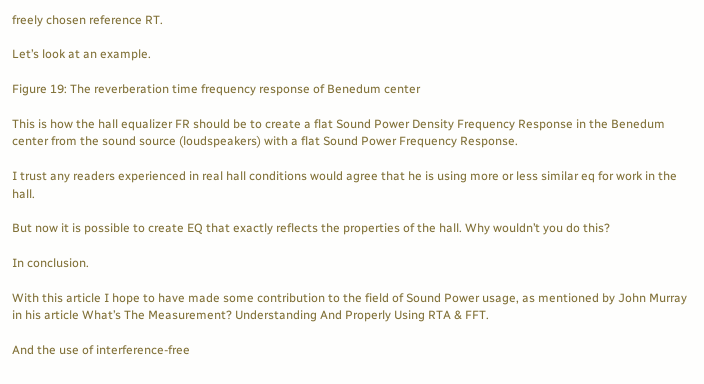freely chosen reference RT.

Let’s look at an example.

Figure 19: The reverberation time frequency response of Benedum center

This is how the hall equalizer FR should be to create a flat Sound Power Density Frequency Response in the Benedum center from the sound source (loudspeakers) with a flat Sound Power Frequency Response.

I trust any readers experienced in real hall conditions would agree that he is using more or less similar eq for work in the hall.

But now it is possible to create EQ that exactly reflects the properties of the hall. Why wouldn’t you do this?

In conclusion.

With this article I hope to have made some contribution to the field of Sound Power usage, as mentioned by John Murray in his article What’s The Measurement? Understanding And Properly Using RTA & FFT.

And the use of interference-free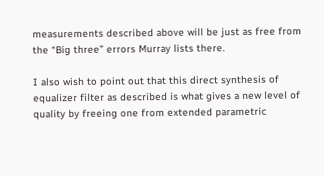measurements described above will be just as free from the “Big three” errors Murray lists there.

I also wish to point out that this direct synthesis of equalizer filter as described is what gives a new level of quality by freeing one from extended parametric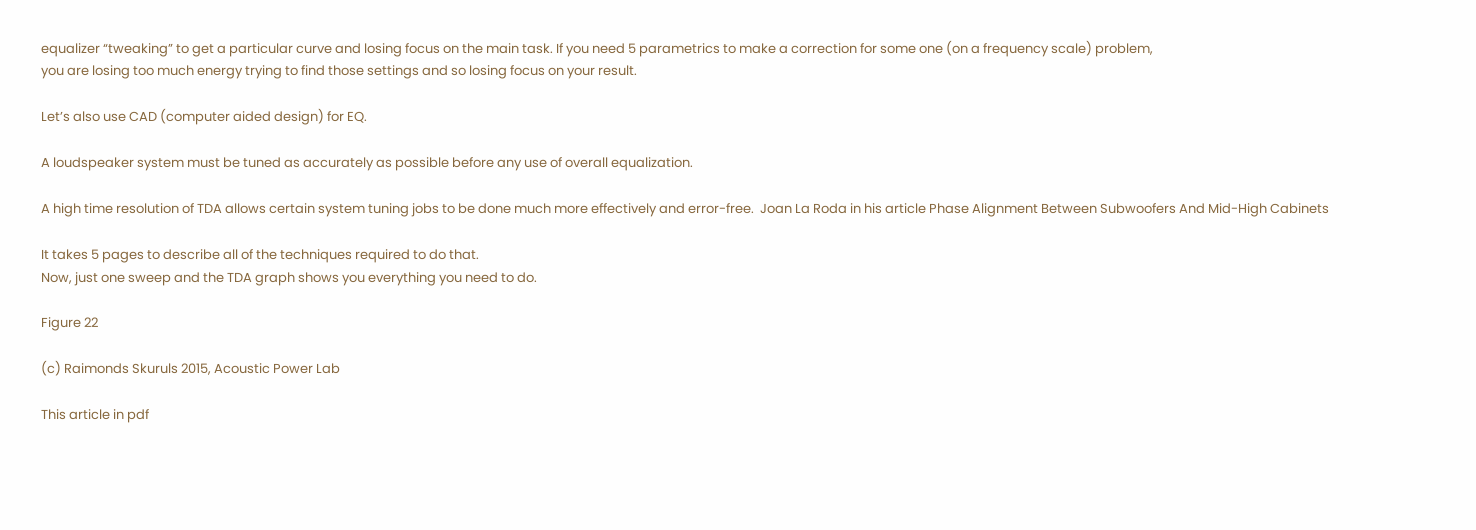equalizer “tweaking” to get a particular curve and losing focus on the main task. If you need 5 parametrics to make a correction for some one (on a frequency scale) problem,
you are losing too much energy trying to find those settings and so losing focus on your result.

Let’s also use CAD (computer aided design) for EQ.

A loudspeaker system must be tuned as accurately as possible before any use of overall equalization.

A high time resolution of TDA allows certain system tuning jobs to be done much more effectively and error-free.  Joan La Roda in his article Phase Alignment Between Subwoofers And Mid-High Cabinets

It takes 5 pages to describe all of the techniques required to do that.
Now, just one sweep and the TDA graph shows you everything you need to do.

Figure 22

(c) Raimonds Skuruls 2015, Acoustic Power Lab

This article in pdf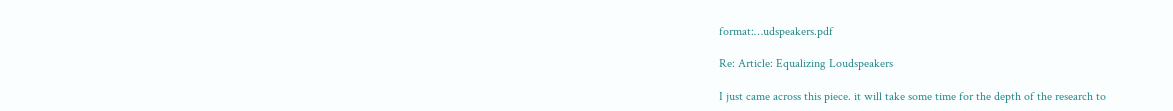format:…udspeakers.pdf

Re: Article: Equalizing Loudspeakers

I just came across this piece. it will take some time for the depth of the research to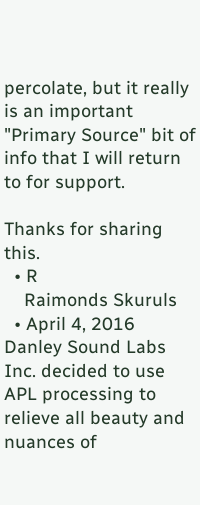percolate, but it really is an important "Primary Source" bit of info that I will return to for support.

Thanks for sharing this.
  • R
    Raimonds Skuruls
  • April 4, 2016
Danley Sound Labs Inc. decided to use APL processing to relieve all beauty and nuances of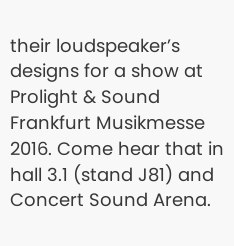their loudspeaker’s designs for a show at Prolight & Sound Frankfurt Musikmesse 2016. Come hear that in hall 3.1 (stand J81) and Concert Sound Arena.